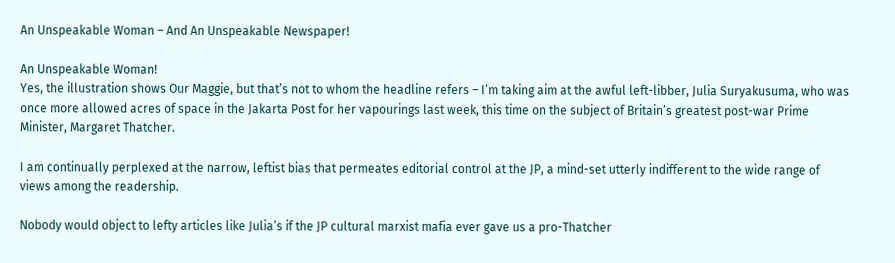An Unspeakable Woman – And An Unspeakable Newspaper!

An Unspeakable Woman!
Yes, the illustration shows Our Maggie, but that’s not to whom the headline refers – I’m taking aim at the awful left-libber, Julia Suryakusuma, who was once more allowed acres of space in the Jakarta Post for her vapourings last week, this time on the subject of Britain’s greatest post-war Prime Minister, Margaret Thatcher.

I am continually perplexed at the narrow, leftist bias that permeates editorial control at the JP, a mind-set utterly indifferent to the wide range of views among the readership.

Nobody would object to lefty articles like Julia’s if the JP cultural marxist mafia ever gave us a pro-Thatcher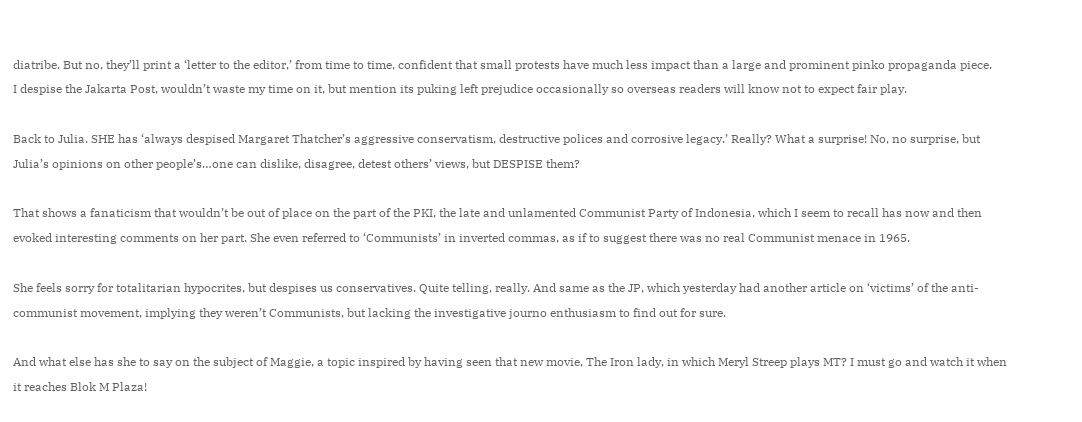diatribe. But no, they’ll print a ‘letter to the editor,’ from time to time, confident that small protests have much less impact than a large and prominent pinko propaganda piece.
I despise the Jakarta Post, wouldn’t waste my time on it, but mention its puking left prejudice occasionally so overseas readers will know not to expect fair play.

Back to Julia. SHE has ‘always despised Margaret Thatcher’s aggressive conservatism, destructive polices and corrosive legacy.’ Really? What a surprise! No, no surprise, but Julia’s opinions on other people’s…one can dislike, disagree, detest others’ views, but DESPISE them?

That shows a fanaticism that wouldn’t be out of place on the part of the PKI, the late and unlamented Communist Party of Indonesia, which I seem to recall has now and then evoked interesting comments on her part. She even referred to ‘Communists’ in inverted commas, as if to suggest there was no real Communist menace in 1965.

She feels sorry for totalitarian hypocrites, but despises us conservatives. Quite telling, really. And same as the JP, which yesterday had another article on ‘victims’ of the anti-communist movement, implying they weren’t Communists, but lacking the investigative journo enthusiasm to find out for sure.

And what else has she to say on the subject of Maggie, a topic inspired by having seen that new movie, The Iron lady, in which Meryl Streep plays MT? I must go and watch it when it reaches Blok M Plaza!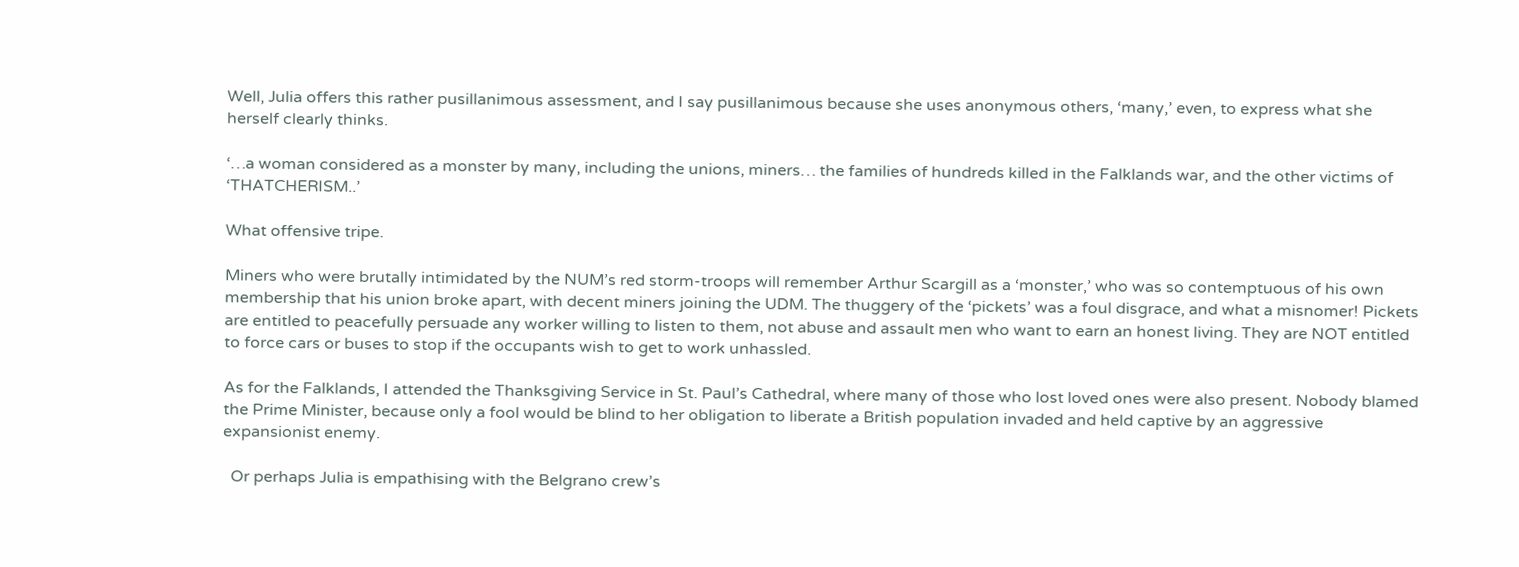Well, Julia offers this rather pusillanimous assessment, and I say pusillanimous because she uses anonymous others, ‘many,’ even, to express what she herself clearly thinks.

‘…a woman considered as a monster by many, including the unions, miners… the families of hundreds killed in the Falklands war, and the other victims of ‘THATCHERISM..’

What offensive tripe.

Miners who were brutally intimidated by the NUM’s red storm-troops will remember Arthur Scargill as a ‘monster,’ who was so contemptuous of his own membership that his union broke apart, with decent miners joining the UDM. The thuggery of the ‘pickets’ was a foul disgrace, and what a misnomer! Pickets are entitled to peacefully persuade any worker willing to listen to them, not abuse and assault men who want to earn an honest living. They are NOT entitled to force cars or buses to stop if the occupants wish to get to work unhassled.

As for the Falklands, I attended the Thanksgiving Service in St. Paul’s Cathedral, where many of those who lost loved ones were also present. Nobody blamed the Prime Minister, because only a fool would be blind to her obligation to liberate a British population invaded and held captive by an aggressive expansionist enemy.

  Or perhaps Julia is empathising with the Belgrano crew’s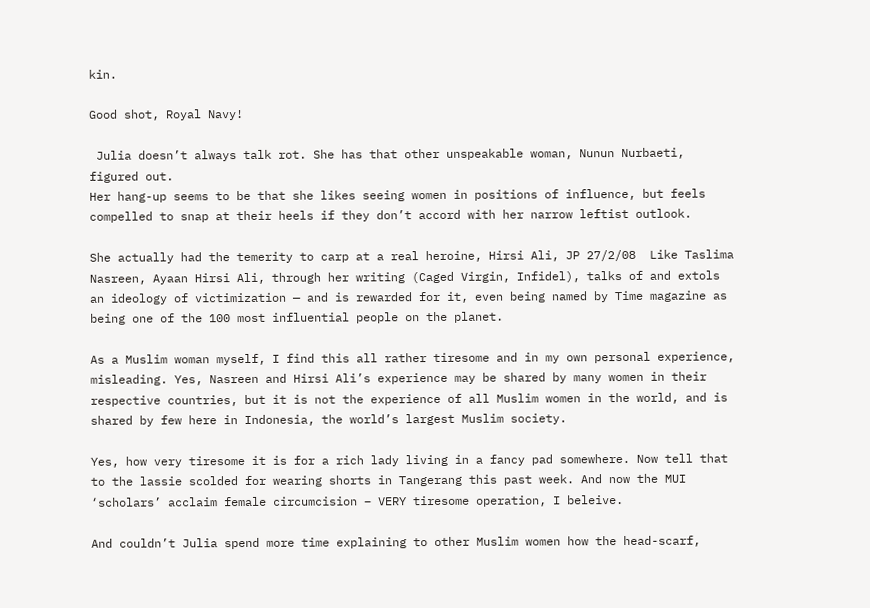kin.

Good shot, Royal Navy!

 Julia doesn’t always talk rot. She has that other unspeakable woman, Nunun Nurbaeti, figured out.
Her hang-up seems to be that she likes seeing women in positions of influence, but feels compelled to snap at their heels if they don’t accord with her narrow leftist outlook.

She actually had the temerity to carp at a real heroine, Hirsi Ali, JP 27/2/08  Like Taslima Nasreen, Ayaan Hirsi Ali, through her writing (Caged Virgin, Infidel), talks of and extols an ideology of victimization — and is rewarded for it, even being named by Time magazine as being one of the 100 most influential people on the planet.

As a Muslim woman myself, I find this all rather tiresome and in my own personal experience, misleading. Yes, Nasreen and Hirsi Ali’s experience may be shared by many women in their respective countries, but it is not the experience of all Muslim women in the world, and is shared by few here in Indonesia, the world’s largest Muslim society.

Yes, how very tiresome it is for a rich lady living in a fancy pad somewhere. Now tell that to the lassie scolded for wearing shorts in Tangerang this past week. And now the MUI ‘scholars’ acclaim female circumcision – VERY tiresome operation, I beleive.

And couldn’t Julia spend more time explaining to other Muslim women how the head-scarf,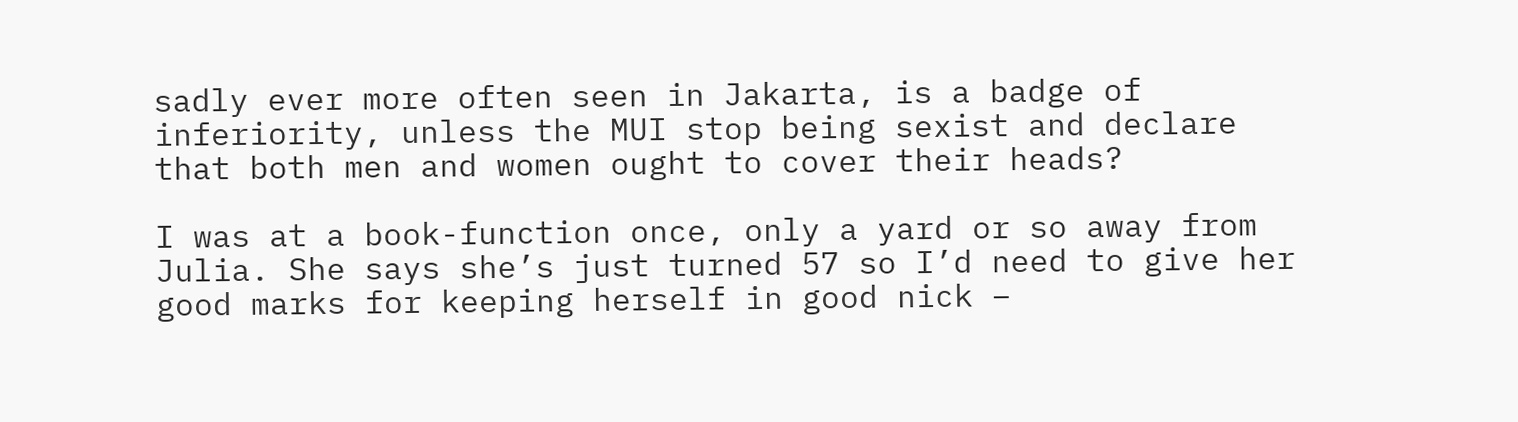sadly ever more often seen in Jakarta, is a badge of inferiority, unless the MUI stop being sexist and declare that both men and women ought to cover their heads?

I was at a book-function once, only a yard or so away from Julia. She says she’s just turned 57 so I’d need to give her good marks for keeping herself in good nick –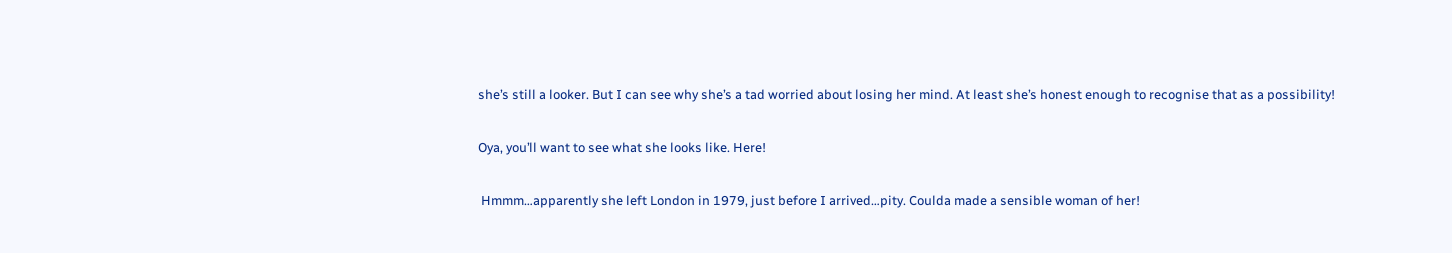she’s still a looker. But I can see why she’s a tad worried about losing her mind. At least she’s honest enough to recognise that as a possibility!

Oya, you’ll want to see what she looks like. Here!

 Hmmm…apparently she left London in 1979, just before I arrived…pity. Coulda made a sensible woman of her!